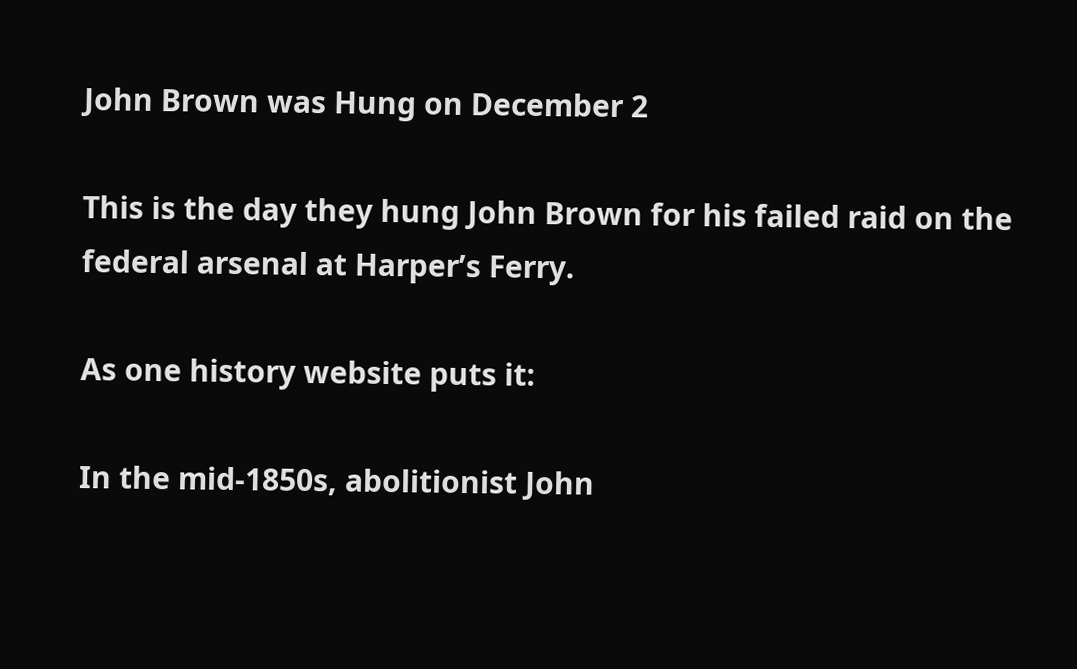John Brown was Hung on December 2

This is the day they hung John Brown for his failed raid on the federal arsenal at Harper’s Ferry.

As one history website puts it:

In the mid-1850s, abolitionist John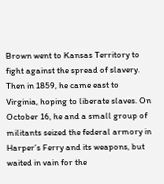Brown went to Kansas Territory to fight against the spread of slavery. Then in 1859, he came east to Virginia, hoping to liberate slaves. On October 16, he and a small group of militants seized the federal armory in Harper’s Ferry and its weapons, but waited in vain for the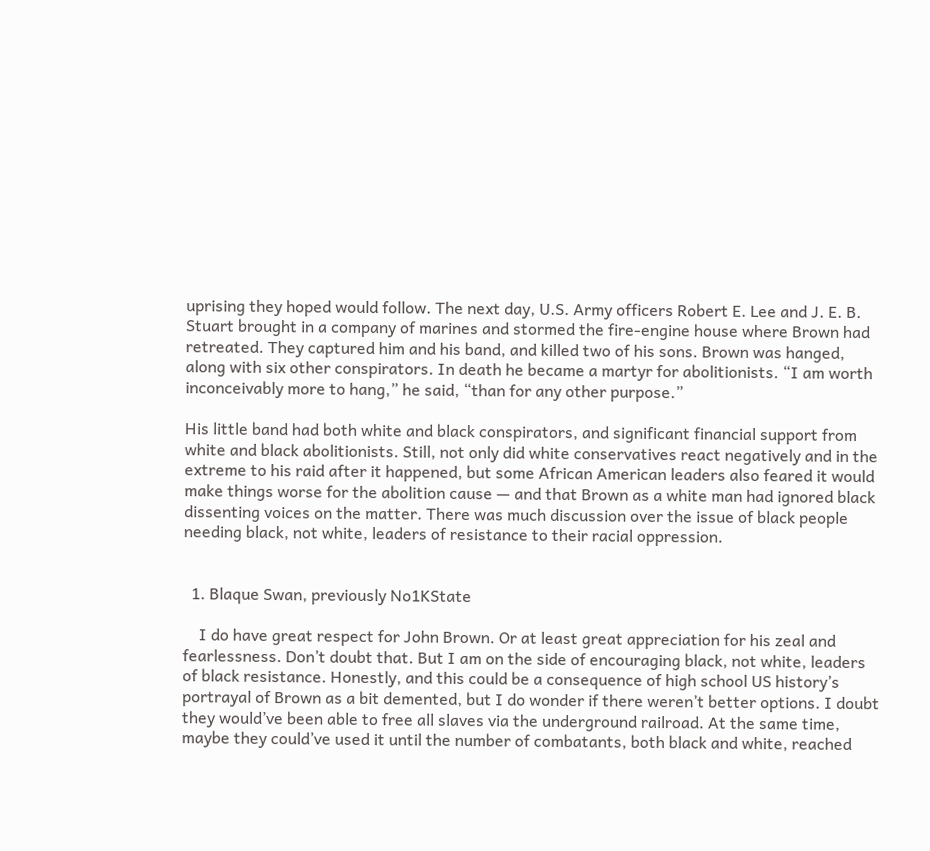uprising they hoped would follow. The next day, U.S. Army officers Robert E. Lee and J. E. B. Stuart brought in a company of marines and stormed the fire-engine house where Brown had retreated. They captured him and his band, and killed two of his sons. Brown was hanged, along with six other conspirators. In death he became a martyr for abolitionists. “I am worth inconceivably more to hang,” he said, “than for any other purpose.”

His little band had both white and black conspirators, and significant financial support from white and black abolitionists. Still, not only did white conservatives react negatively and in the extreme to his raid after it happened, but some African American leaders also feared it would make things worse for the abolition cause — and that Brown as a white man had ignored black dissenting voices on the matter. There was much discussion over the issue of black people needing black, not white, leaders of resistance to their racial oppression.


  1. Blaque Swan, previously No1KState

    I do have great respect for John Brown. Or at least great appreciation for his zeal and fearlessness. Don’t doubt that. But I am on the side of encouraging black, not white, leaders of black resistance. Honestly, and this could be a consequence of high school US history’s portrayal of Brown as a bit demented, but I do wonder if there weren’t better options. I doubt they would’ve been able to free all slaves via the underground railroad. At the same time, maybe they could’ve used it until the number of combatants, both black and white, reached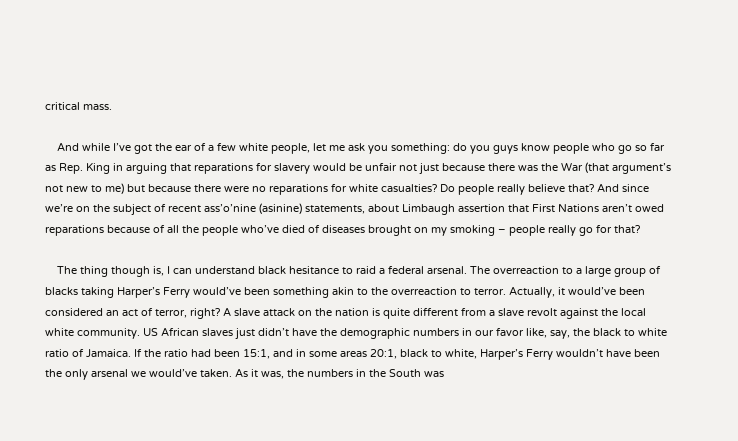critical mass.

    And while I’ve got the ear of a few white people, let me ask you something: do you guys know people who go so far as Rep. King in arguing that reparations for slavery would be unfair not just because there was the War (that argument’s not new to me) but because there were no reparations for white casualties? Do people really believe that? And since we’re on the subject of recent ass’o’nine (asinine) statements, about Limbaugh assertion that First Nations aren’t owed reparations because of all the people who’ve died of diseases brought on my smoking – people really go for that?

    The thing though is, I can understand black hesitance to raid a federal arsenal. The overreaction to a large group of blacks taking Harper’s Ferry would’ve been something akin to the overreaction to terror. Actually, it would’ve been considered an act of terror, right? A slave attack on the nation is quite different from a slave revolt against the local white community. US African slaves just didn’t have the demographic numbers in our favor like, say, the black to white ratio of Jamaica. If the ratio had been 15:1, and in some areas 20:1, black to white, Harper’s Ferry wouldn’t have been the only arsenal we would’ve taken. As it was, the numbers in the South was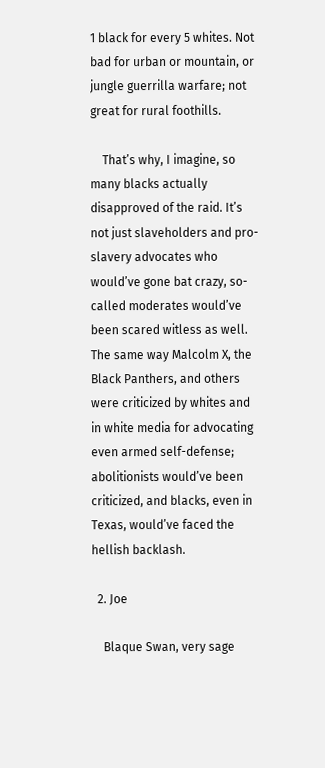1 black for every 5 whites. Not bad for urban or mountain, or jungle guerrilla warfare; not great for rural foothills.

    That’s why, I imagine, so many blacks actually disapproved of the raid. It’s not just slaveholders and pro-slavery advocates who would’ve gone bat crazy, so-called moderates would’ve been scared witless as well. The same way Malcolm X, the Black Panthers, and others were criticized by whites and in white media for advocating even armed self-defense; abolitionists would’ve been criticized, and blacks, even in Texas, would’ve faced the hellish backlash.

  2. Joe

    Blaque Swan, very sage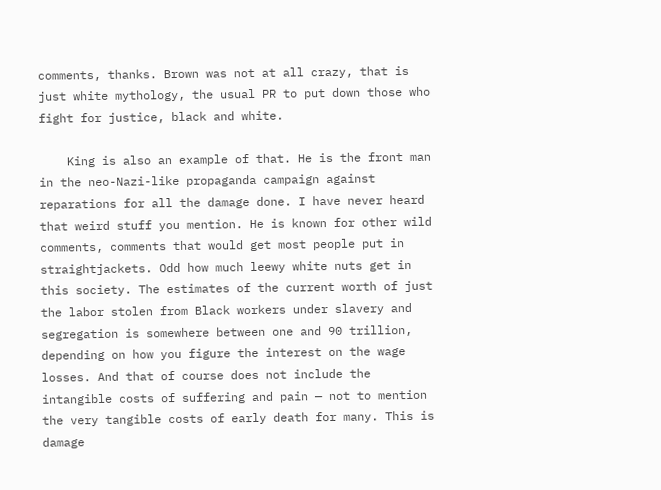comments, thanks. Brown was not at all crazy, that is just white mythology, the usual PR to put down those who fight for justice, black and white.

    King is also an example of that. He is the front man in the neo-Nazi-like propaganda campaign against reparations for all the damage done. I have never heard that weird stuff you mention. He is known for other wild comments, comments that would get most people put in straightjackets. Odd how much leewy white nuts get in this society. The estimates of the current worth of just the labor stolen from Black workers under slavery and segregation is somewhere between one and 90 trillion, depending on how you figure the interest on the wage losses. And that of course does not include the intangible costs of suffering and pain — not to mention the very tangible costs of early death for many. This is damage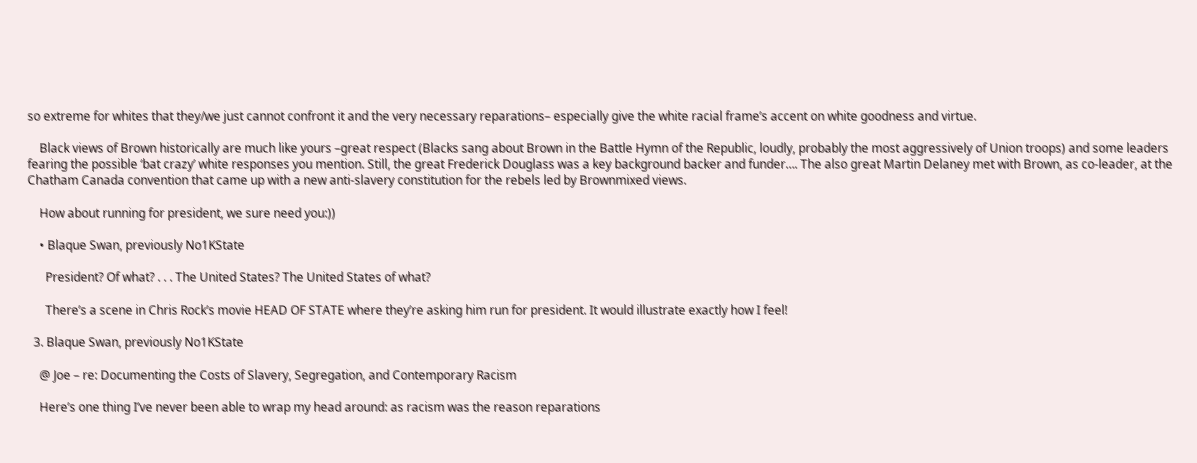so extreme for whites that they/we just cannot confront it and the very necessary reparations– especially give the white racial frame’s accent on white goodness and virtue.

    Black views of Brown historically are much like yours –great respect (Blacks sang about Brown in the Battle Hymn of the Republic, loudly, probably the most aggressively of Union troops) and some leaders fearing the possible ‘bat crazy’ white responses you mention. Still, the great Frederick Douglass was a key background backer and funder…. The also great Martin Delaney met with Brown, as co-leader, at the Chatham Canada convention that came up with a new anti-slavery constitution for the rebels led by Brownmixed views.

    How about running for president, we sure need you:))

    • Blaque Swan, previously No1KState

      President? Of what? . . . The United States? The United States of what?

      There’s a scene in Chris Rock’s movie HEAD OF STATE where they’re asking him run for president. It would illustrate exactly how I feel!

  3. Blaque Swan, previously No1KState

    @ Joe – re: Documenting the Costs of Slavery, Segregation, and Contemporary Racism

    Here’s one thing I’ve never been able to wrap my head around: as racism was the reason reparations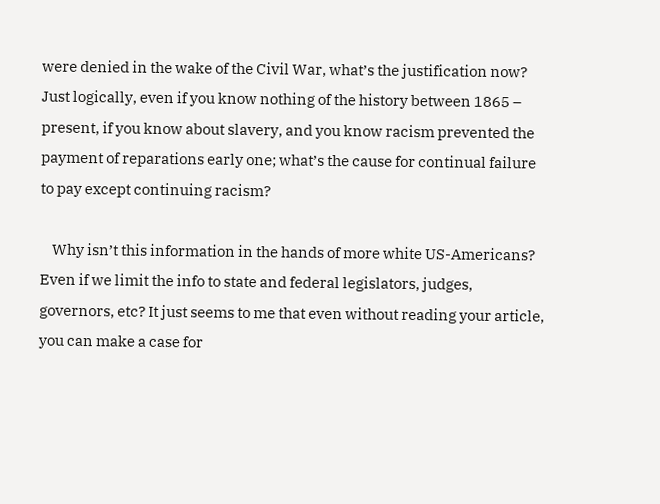were denied in the wake of the Civil War, what’s the justification now? Just logically, even if you know nothing of the history between 1865 – present, if you know about slavery, and you know racism prevented the payment of reparations early one; what’s the cause for continual failure to pay except continuing racism?

    Why isn’t this information in the hands of more white US-Americans? Even if we limit the info to state and federal legislators, judges, governors, etc? It just seems to me that even without reading your article, you can make a case for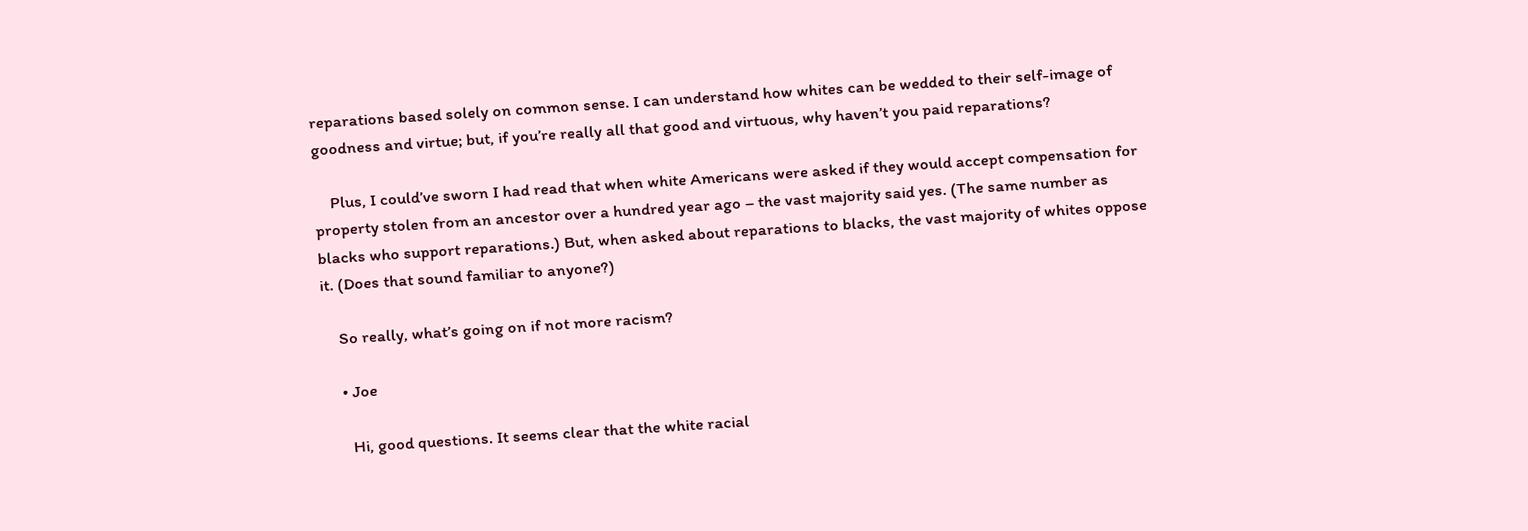reparations based solely on common sense. I can understand how whites can be wedded to their self-image of goodness and virtue; but, if you’re really all that good and virtuous, why haven’t you paid reparations?

    Plus, I could’ve sworn I had read that when white Americans were asked if they would accept compensation for property stolen from an ancestor over a hundred year ago – the vast majority said yes. (The same number as blacks who support reparations.) But, when asked about reparations to blacks, the vast majority of whites oppose it. (Does that sound familiar to anyone?)

    So really, what’s going on if not more racism?

    • Joe

      Hi, good questions. It seems clear that the white racial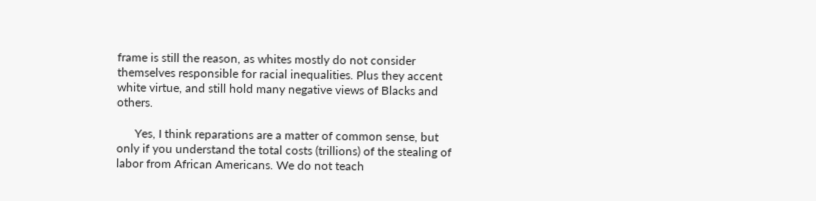frame is still the reason, as whites mostly do not consider themselves responsible for racial inequalities. Plus they accent white virtue, and still hold many negative views of Blacks and others.

      Yes, I think reparations are a matter of common sense, but only if you understand the total costs (trillions) of the stealing of labor from African Americans. We do not teach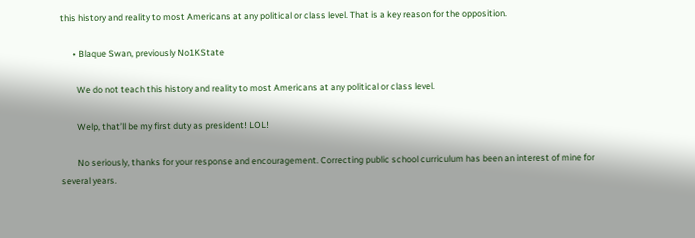this history and reality to most Americans at any political or class level. That is a key reason for the opposition.

      • Blaque Swan, previously No1KState

        We do not teach this history and reality to most Americans at any political or class level.

        Welp, that’ll be my first duty as president! LOL!

        No seriously, thanks for your response and encouragement. Correcting public school curriculum has been an interest of mine for several years.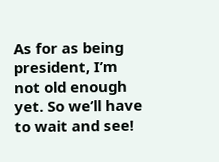As for as being president, I’m not old enough yet. So we’ll have to wait and see!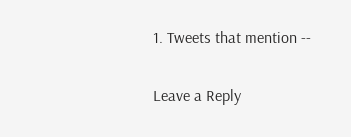1. Tweets that mention --

Leave a Reply